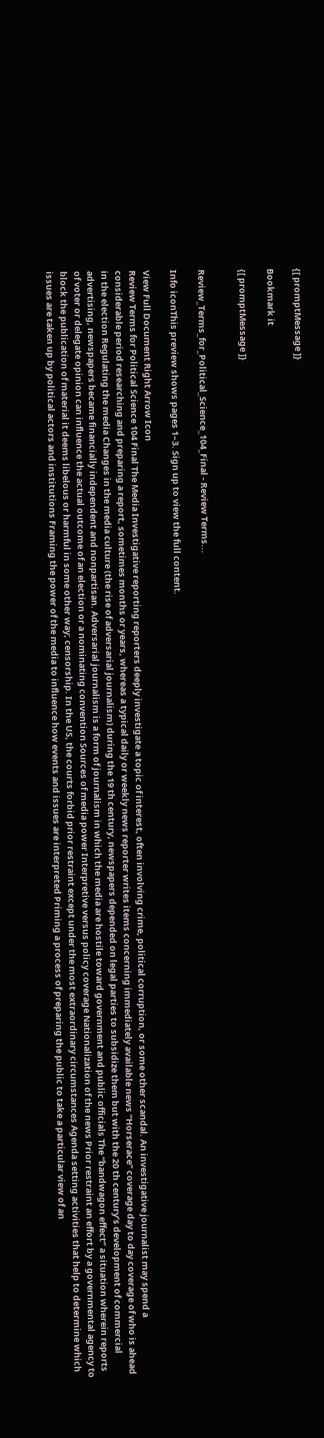{[ promptMessage ]}

Bookmark it

{[ promptMessage ]}


Review_Terms_for_Political_Science_104_Final - Review Terms...

Info iconThis preview shows pages 1–3. Sign up to view the full content.

View Full Document Right Arrow Icon
Review Terms for Political Science 104 Final The Media Investigative reporting reporters deeply investigate a topic of interest, often involving crime, political corruption, or some other scandal. An investigative journalist may spend a considerable period researching and preparing a report, sometimes months or years, whereas a typical daily or weekly news reporter writes items concerning immediately available news “Horserace” coverage day to day coverage of who is ahead in the election Regulating the media Changes in the media culture (the rise of adversarial journalism) during the 19 th century, newspapers depended on legal parties to subsidize them but with the 20 th century’s development of commercial advertising, newspapers became financially independent and nonpartisan. Adversarial journalism is a form of journalism in which the media are hostile toward government and public officials The “bandwagon effect” a situation wherein reports of voter or delegate opinion can influence the actual outcome of an election or a nominating convention Sources of media power Interpretive versus policy coverage Nationalization of the news Prior restraint an effort by a governmental agency to block the publication of material it deems libelous or harmful in some other way; censorship. In the US, the courts forbid prior restraint except under the most extraordinary circumstances Agenda setting activities that help to determine which issues are taken up by political actors and institutions Framing the power of the media to influence how events and issues are interpreted Priming a process of preparing the public to take a particular view of an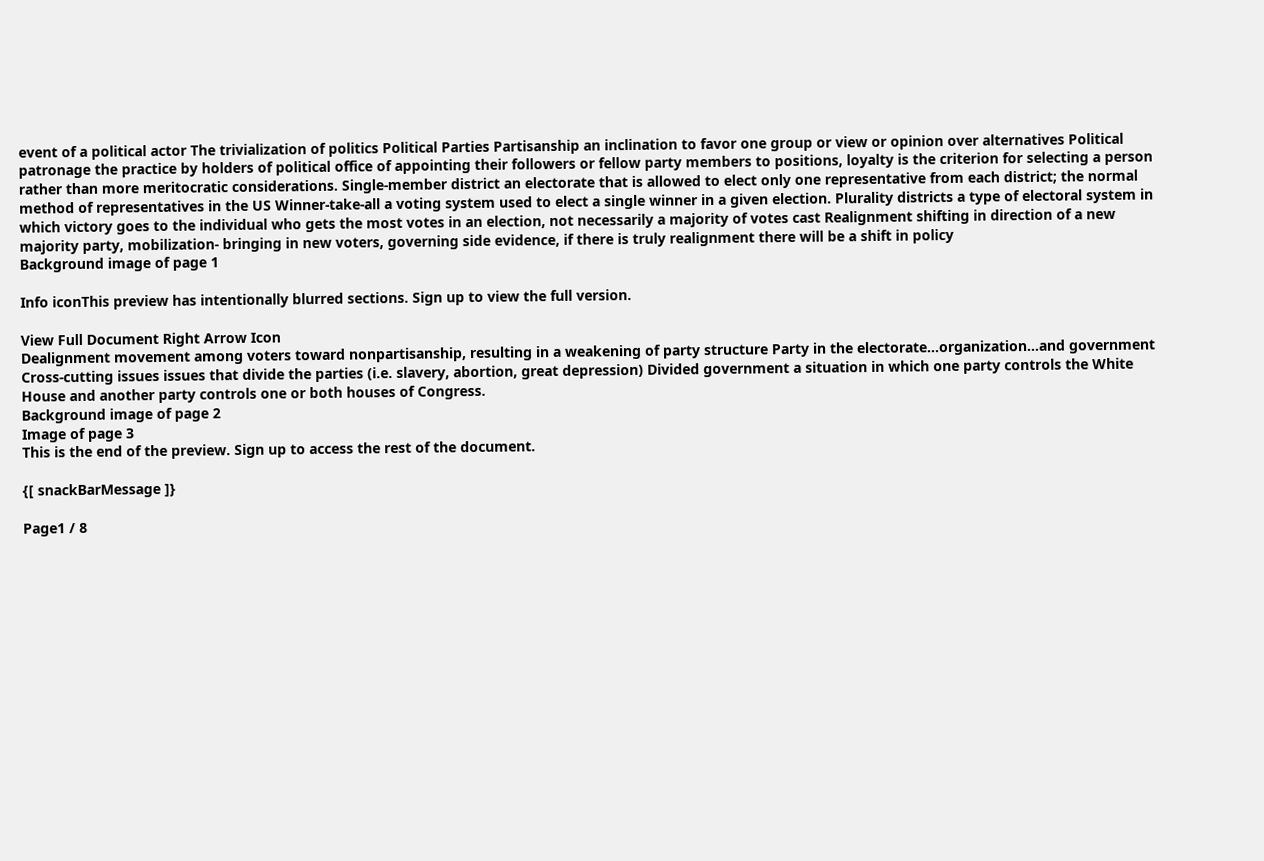event of a political actor The trivialization of politics Political Parties Partisanship an inclination to favor one group or view or opinion over alternatives Political patronage the practice by holders of political office of appointing their followers or fellow party members to positions, loyalty is the criterion for selecting a person rather than more meritocratic considerations. Single-member district an electorate that is allowed to elect only one representative from each district; the normal method of representatives in the US Winner-take-all a voting system used to elect a single winner in a given election. Plurality districts a type of electoral system in which victory goes to the individual who gets the most votes in an election, not necessarily a majority of votes cast Realignment shifting in direction of a new majority party, mobilization- bringing in new voters, governing side evidence, if there is truly realignment there will be a shift in policy
Background image of page 1

Info iconThis preview has intentionally blurred sections. Sign up to view the full version.

View Full Document Right Arrow Icon
Dealignment movement among voters toward nonpartisanship, resulting in a weakening of party structure Party in the electorate…organization…and government Cross-cutting issues issues that divide the parties (i.e. slavery, abortion, great depression) Divided government a situation in which one party controls the White House and another party controls one or both houses of Congress.
Background image of page 2
Image of page 3
This is the end of the preview. Sign up to access the rest of the document.

{[ snackBarMessage ]}

Page1 / 8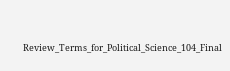Review_Terms_for_Political_Science_104_Final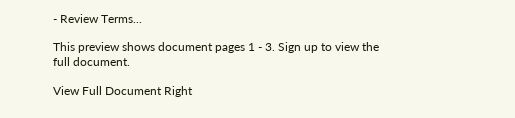- Review Terms...

This preview shows document pages 1 - 3. Sign up to view the full document.

View Full Document Right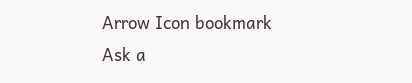Arrow Icon bookmark
Ask a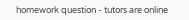homework question - tutors are online